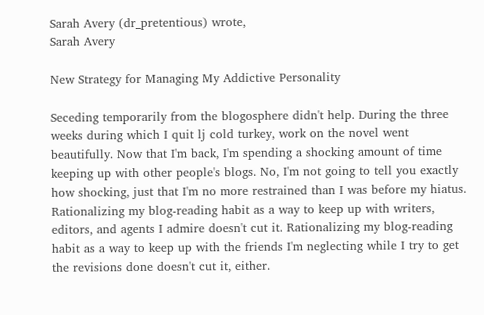Sarah Avery (dr_pretentious) wrote,
Sarah Avery

New Strategy for Managing My Addictive Personality

Seceding temporarily from the blogosphere didn't help. During the three weeks during which I quit lj cold turkey, work on the novel went beautifully. Now that I'm back, I'm spending a shocking amount of time keeping up with other people's blogs. No, I'm not going to tell you exactly how shocking, just that I'm no more restrained than I was before my hiatus. Rationalizing my blog-reading habit as a way to keep up with writers, editors, and agents I admire doesn't cut it. Rationalizing my blog-reading habit as a way to keep up with the friends I'm neglecting while I try to get the revisions done doesn't cut it, either.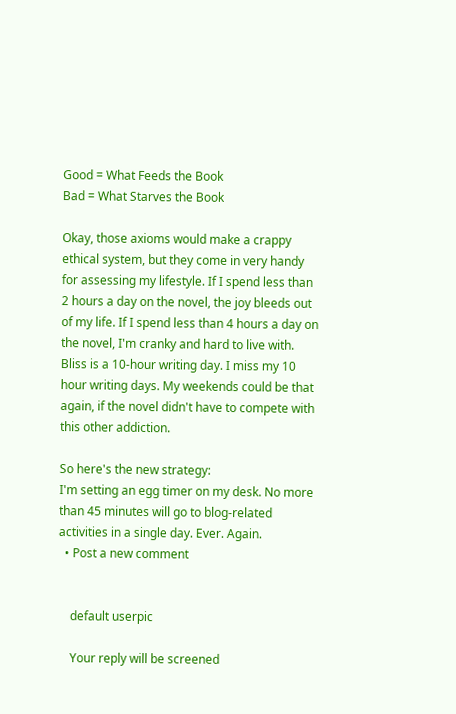Good = What Feeds the Book
Bad = What Starves the Book

Okay, those axioms would make a crappy ethical system, but they come in very handy for assessing my lifestyle. If I spend less than 2 hours a day on the novel, the joy bleeds out of my life. If I spend less than 4 hours a day on the novel, I'm cranky and hard to live with. Bliss is a 10-hour writing day. I miss my 10 hour writing days. My weekends could be that again, if the novel didn't have to compete with this other addiction.

So here's the new strategy:
I'm setting an egg timer on my desk. No more than 45 minutes will go to blog-related activities in a single day. Ever. Again.
  • Post a new comment


    default userpic

    Your reply will be screened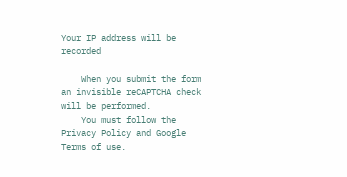Your IP address will be recorded

    When you submit the form an invisible reCAPTCHA check will be performed.
    You must follow the Privacy Policy and Google Terms of use.